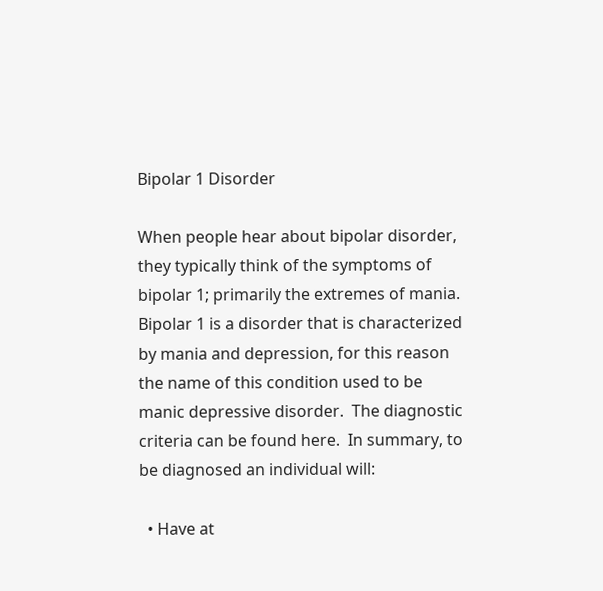Bipolar 1 Disorder

When people hear about bipolar disorder, they typically think of the symptoms of bipolar 1; primarily the extremes of mania.  Bipolar 1 is a disorder that is characterized by mania and depression, for this reason the name of this condition used to be manic depressive disorder.  The diagnostic criteria can be found here.  In summary, to be diagnosed an individual will:

  • Have at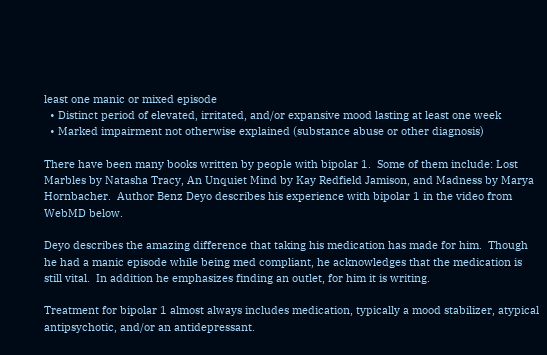least one manic or mixed episode
  • Distinct period of elevated, irritated, and/or expansive mood lasting at least one week
  • Marked impairment not otherwise explained (substance abuse or other diagnosis)

There have been many books written by people with bipolar 1.  Some of them include: Lost Marbles by Natasha Tracy, An Unquiet Mind by Kay Redfield Jamison, and Madness by Marya Hornbacher.  Author Benz Deyo describes his experience with bipolar 1 in the video from WebMD below.

Deyo describes the amazing difference that taking his medication has made for him.  Though he had a manic episode while being med compliant, he acknowledges that the medication is still vital.  In addition he emphasizes finding an outlet, for him it is writing.

Treatment for bipolar 1 almost always includes medication, typically a mood stabilizer, atypical antipsychotic, and/or an antidepressant.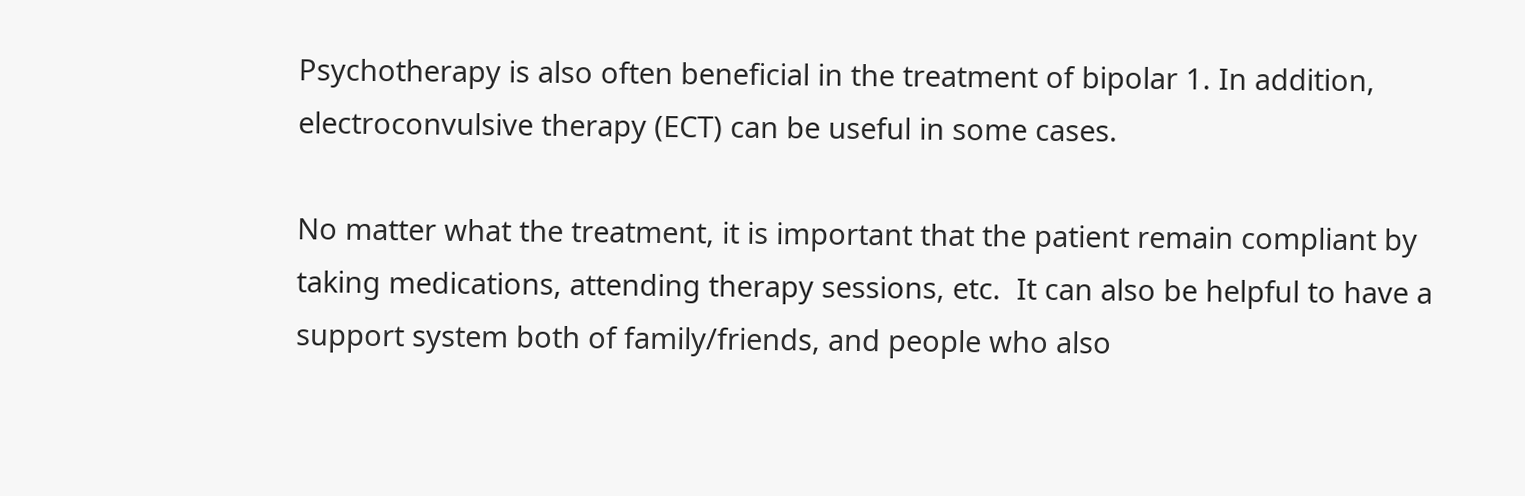Psychotherapy is also often beneficial in the treatment of bipolar 1. In addition, electroconvulsive therapy (ECT) can be useful in some cases.

No matter what the treatment, it is important that the patient remain compliant by taking medications, attending therapy sessions, etc.  It can also be helpful to have a support system both of family/friends, and people who also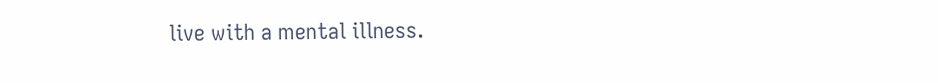live with a mental illness.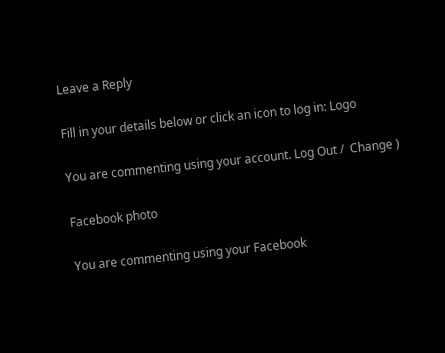Leave a Reply

Fill in your details below or click an icon to log in: Logo

You are commenting using your account. Log Out /  Change )

Facebook photo

You are commenting using your Facebook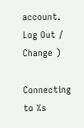account. Log Out /  Change )

Connecting to %s